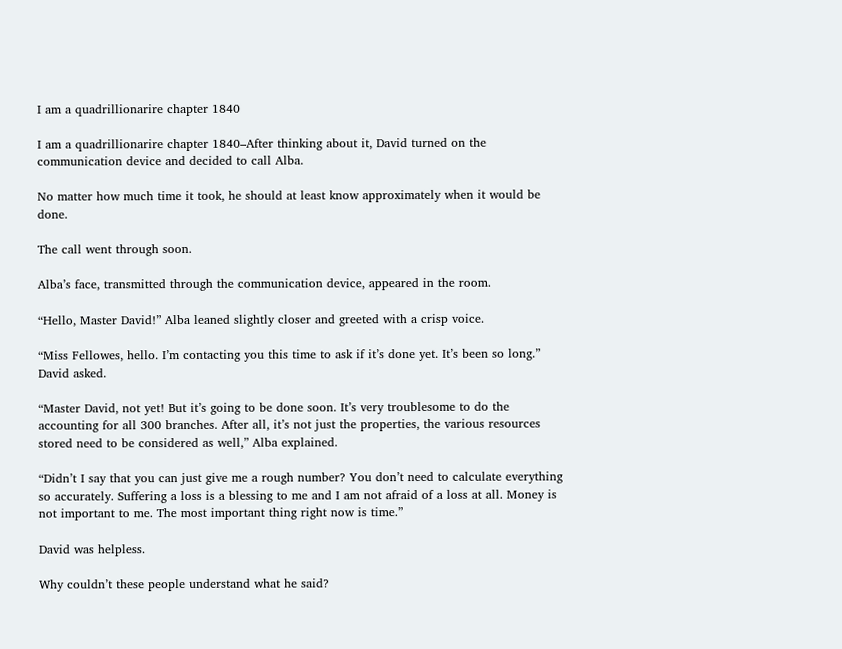I am a quadrillionarire chapter 1840

I am a quadrillionarire chapter 1840–After thinking about it, David turned on the communication device and decided to call Alba.

No matter how much time it took, he should at least know approximately when it would be done.

The call went through soon.

Alba’s face, transmitted through the communication device, appeared in the room.

“Hello, Master David!” Alba leaned slightly closer and greeted with a crisp voice.

“Miss Fellowes, hello. I’m contacting you this time to ask if it’s done yet. It’s been so long.” David asked.

“Master David, not yet! But it’s going to be done soon. It’s very troublesome to do the accounting for all 300 branches. After all, it’s not just the properties, the various resources stored need to be considered as well,” Alba explained.

“Didn’t I say that you can just give me a rough number? You don’t need to calculate everything so accurately. Suffering a loss is a blessing to me and I am not afraid of a loss at all. Money is not important to me. The most important thing right now is time.”

David was helpless.

Why couldn’t these people understand what he said?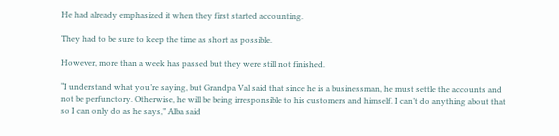He had already emphasized it when they first started accounting.

They had to be sure to keep the time as short as possible.

However, more than a week has passed but they were still not finished.

“I understand what you’re saying, but Grandpa Val said that since he is a businessman, he must settle the accounts and not be perfunctory. Otherwise, he will be being irresponsible to his customers and himself. I can’t do anything about that so I can only do as he says,” Alba said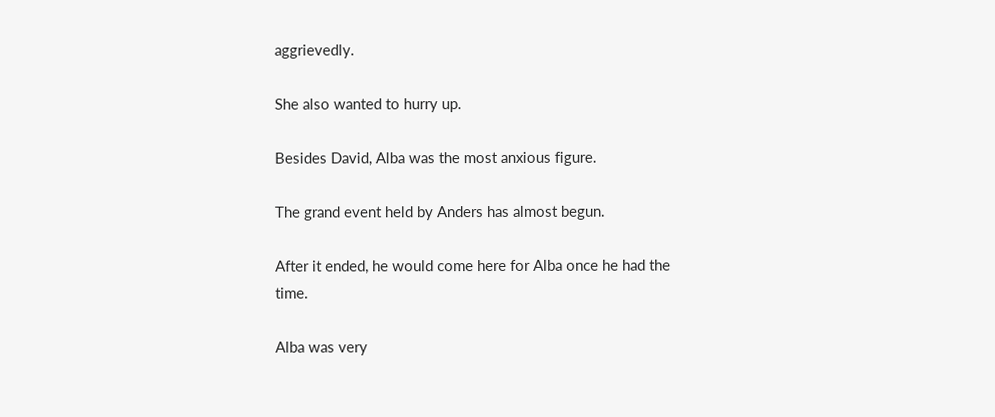aggrievedly.

She also wanted to hurry up.

Besides David, Alba was the most anxious figure.

The grand event held by Anders has almost begun.

After it ended, he would come here for Alba once he had the time.

Alba was very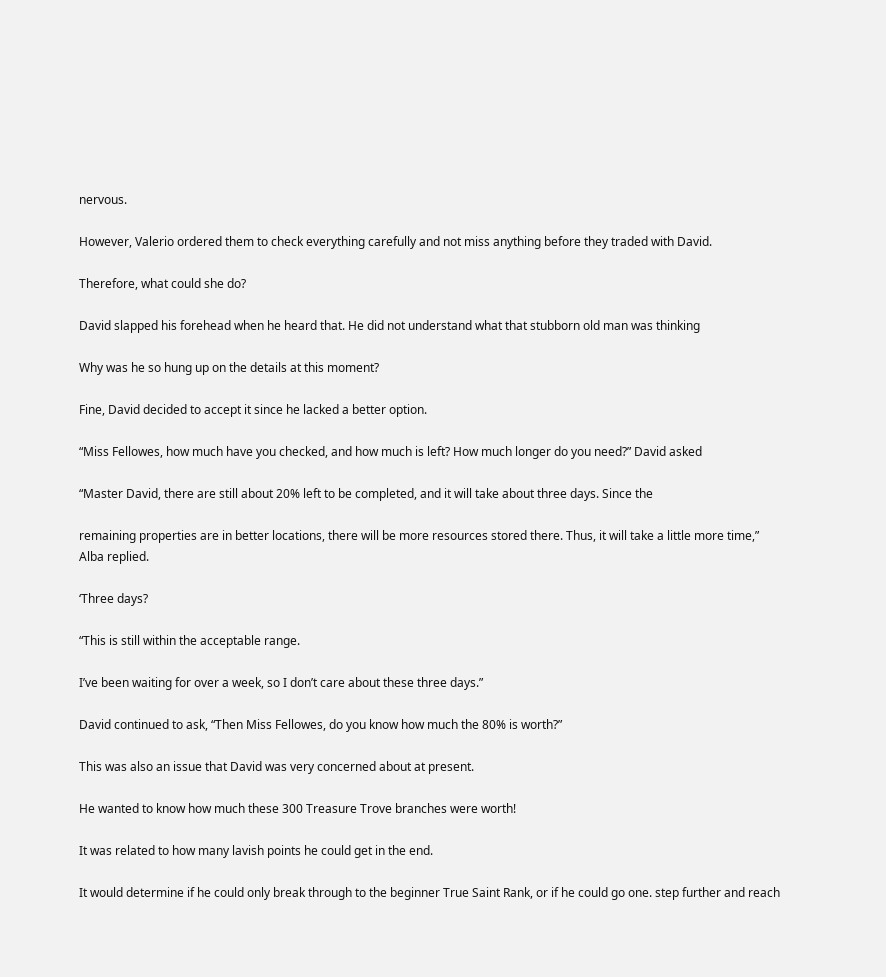nervous.

However, Valerio ordered them to check everything carefully and not miss anything before they traded with David.

Therefore, what could she do?

David slapped his forehead when he heard that. He did not understand what that stubborn old man was thinking

Why was he so hung up on the details at this moment?

Fine, David decided to accept it since he lacked a better option.

“Miss Fellowes, how much have you checked, and how much is left? How much longer do you need?” David asked

“Master David, there are still about 20% left to be completed, and it will take about three days. Since the

remaining properties are in better locations, there will be more resources stored there. Thus, it will take a little more time,” Alba replied.

‘Three days?

“This is still within the acceptable range.

I’ve been waiting for over a week, so I don’t care about these three days.”

David continued to ask, “Then Miss Fellowes, do you know how much the 80% is worth?”

This was also an issue that David was very concerned about at present.

He wanted to know how much these 300 Treasure Trove branches were worth!

It was related to how many lavish points he could get in the end.

It would determine if he could only break through to the beginner True Saint Rank, or if he could go one. step further and reach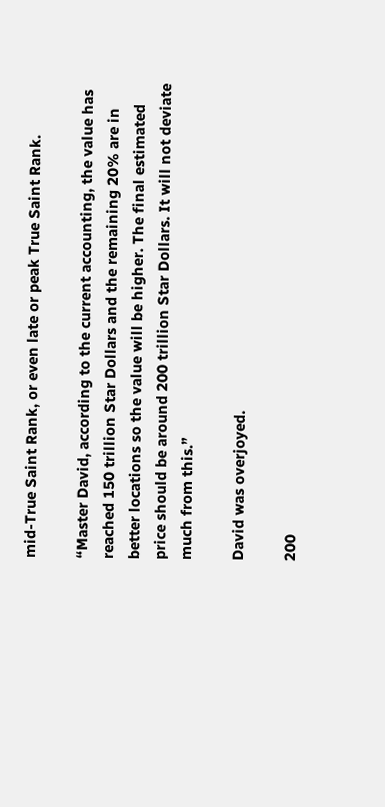mid-True Saint Rank, or even late or peak True Saint Rank.

“Master David, according to the current accounting, the value has reached 150 trillion Star Dollars and the remaining 20% are in better locations so the value will be higher. The final estimated price should be around 200 trillion Star Dollars. It will not deviate much from this.”

David was overjoyed.

200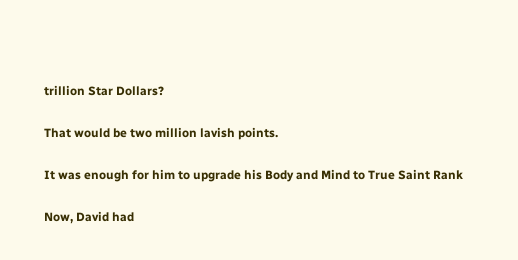trillion Star Dollars?

That would be two million lavish points.

It was enough for him to upgrade his Body and Mind to True Saint Rank

Now, David had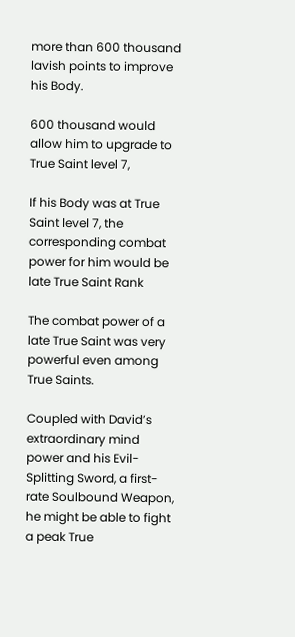more than 600 thousand lavish points to improve his Body.

600 thousand would allow him to upgrade to True Saint level 7,

If his Body was at True Saint level 7, the corresponding combat power for him would be late True Saint Rank

The combat power of a late True Saint was very powerful even among True Saints.

Coupled with David’s extraordinary mind power and his Evil-Splitting Sword, a first-rate Soulbound Weapon, he might be able to fight a peak True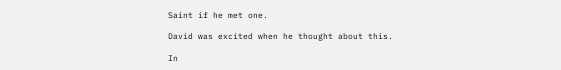Saint if he met one.

David was excited when he thought about this.

In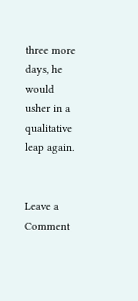three more days, he would usher in a qualitative leap again.


Leave a Comment